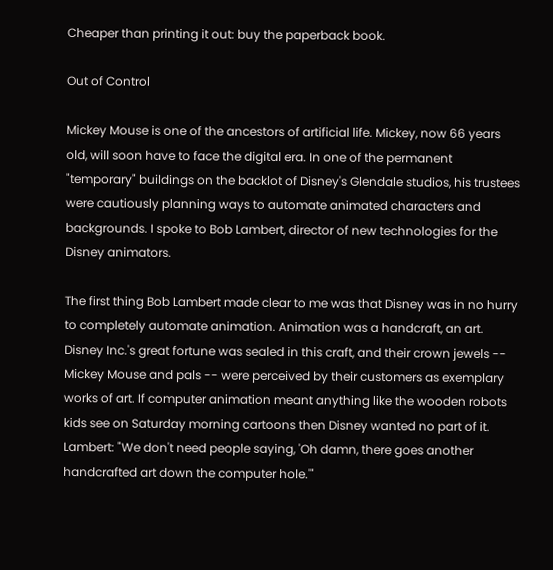Cheaper than printing it out: buy the paperback book.

Out of Control

Mickey Mouse is one of the ancestors of artificial life. Mickey, now 66 years old, will soon have to face the digital era. In one of the permanent "temporary" buildings on the backlot of Disney's Glendale studios, his trustees were cautiously planning ways to automate animated characters and backgrounds. I spoke to Bob Lambert, director of new technologies for the Disney animators.

The first thing Bob Lambert made clear to me was that Disney was in no hurry to completely automate animation. Animation was a handcraft, an art. Disney Inc.'s great fortune was sealed in this craft, and their crown jewels -- Mickey Mouse and pals -- were perceived by their customers as exemplary works of art. If computer animation meant anything like the wooden robots kids see on Saturday morning cartoons then Disney wanted no part of it. Lambert: "We don't need people saying, 'Oh damn, there goes another handcrafted art down the computer hole.'"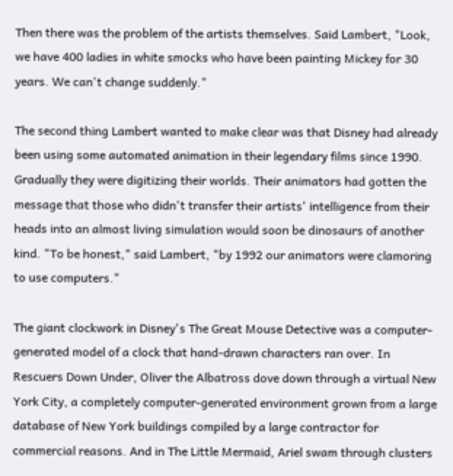Then there was the problem of the artists themselves. Said Lambert, "Look, we have 400 ladies in white smocks who have been painting Mickey for 30 years. We can't change suddenly."

The second thing Lambert wanted to make clear was that Disney had already been using some automated animation in their legendary films since 1990. Gradually they were digitizing their worlds. Their animators had gotten the message that those who didn't transfer their artists' intelligence from their heads into an almost living simulation would soon be dinosaurs of another kind. "To be honest," said Lambert, "by 1992 our animators were clamoring to use computers."

The giant clockwork in Disney's The Great Mouse Detective was a computer-generated model of a clock that hand-drawn characters ran over. In Rescuers Down Under, Oliver the Albatross dove down through a virtual New York City, a completely computer-generated environment grown from a large database of New York buildings compiled by a large contractor for commercial reasons. And in The Little Mermaid, Ariel swam through clusters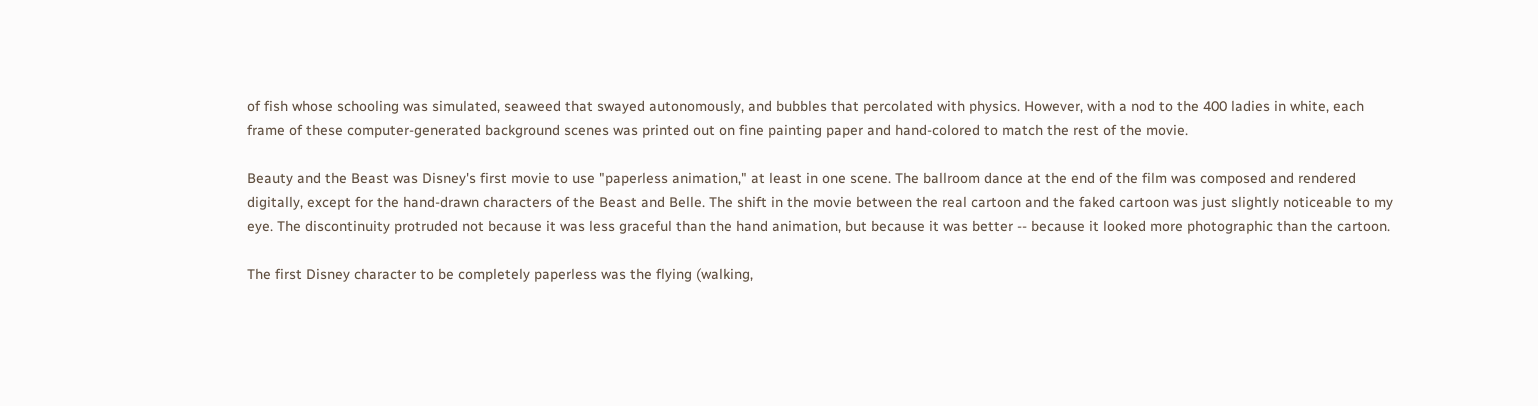of fish whose schooling was simulated, seaweed that swayed autonomously, and bubbles that percolated with physics. However, with a nod to the 400 ladies in white, each frame of these computer-generated background scenes was printed out on fine painting paper and hand-colored to match the rest of the movie.

Beauty and the Beast was Disney's first movie to use "paperless animation," at least in one scene. The ballroom dance at the end of the film was composed and rendered digitally, except for the hand-drawn characters of the Beast and Belle. The shift in the movie between the real cartoon and the faked cartoon was just slightly noticeable to my eye. The discontinuity protruded not because it was less graceful than the hand animation, but because it was better -- because it looked more photographic than the cartoon.

The first Disney character to be completely paperless was the flying (walking,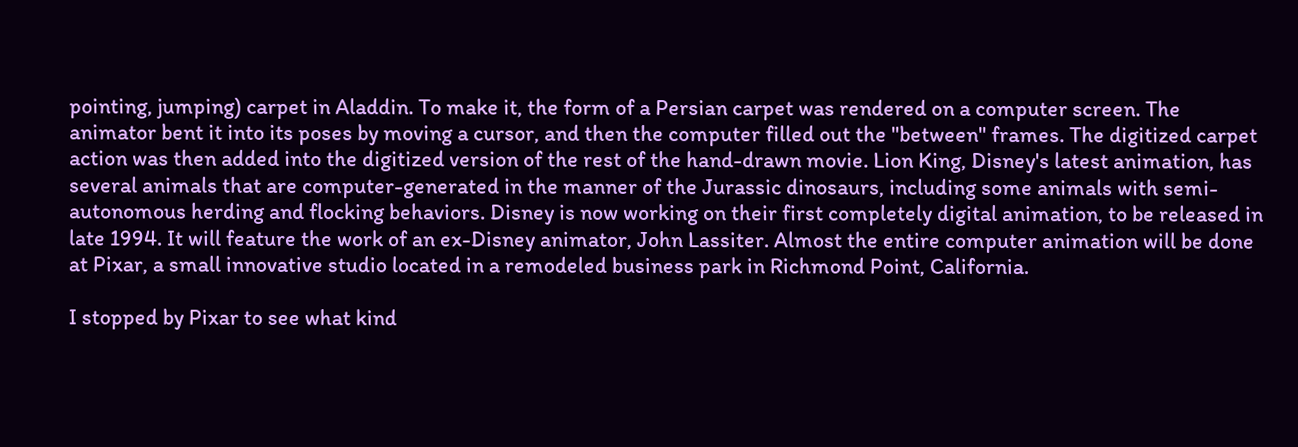pointing, jumping) carpet in Aladdin. To make it, the form of a Persian carpet was rendered on a computer screen. The animator bent it into its poses by moving a cursor, and then the computer filled out the "between" frames. The digitized carpet action was then added into the digitized version of the rest of the hand-drawn movie. Lion King, Disney's latest animation, has several animals that are computer-generated in the manner of the Jurassic dinosaurs, including some animals with semi-autonomous herding and flocking behaviors. Disney is now working on their first completely digital animation, to be released in late 1994. It will feature the work of an ex-Disney animator, John Lassiter. Almost the entire computer animation will be done at Pixar, a small innovative studio located in a remodeled business park in Richmond Point, California.

I stopped by Pixar to see what kind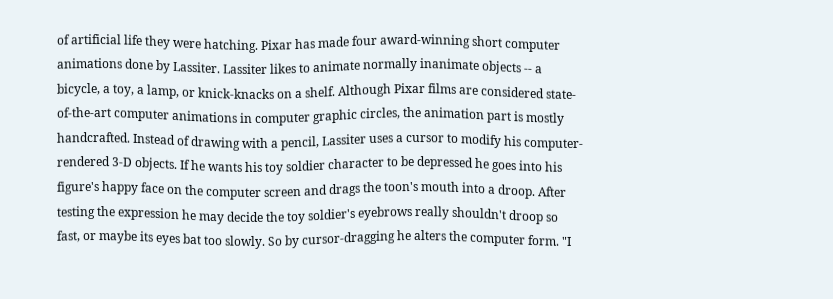of artificial life they were hatching. Pixar has made four award-winning short computer animations done by Lassiter. Lassiter likes to animate normally inanimate objects -- a bicycle, a toy, a lamp, or knick-knacks on a shelf. Although Pixar films are considered state-of-the-art computer animations in computer graphic circles, the animation part is mostly handcrafted. Instead of drawing with a pencil, Lassiter uses a cursor to modify his computer-rendered 3-D objects. If he wants his toy soldier character to be depressed he goes into his figure's happy face on the computer screen and drags the toon's mouth into a droop. After testing the expression he may decide the toy soldier's eyebrows really shouldn't droop so fast, or maybe its eyes bat too slowly. So by cursor-dragging he alters the computer form. "I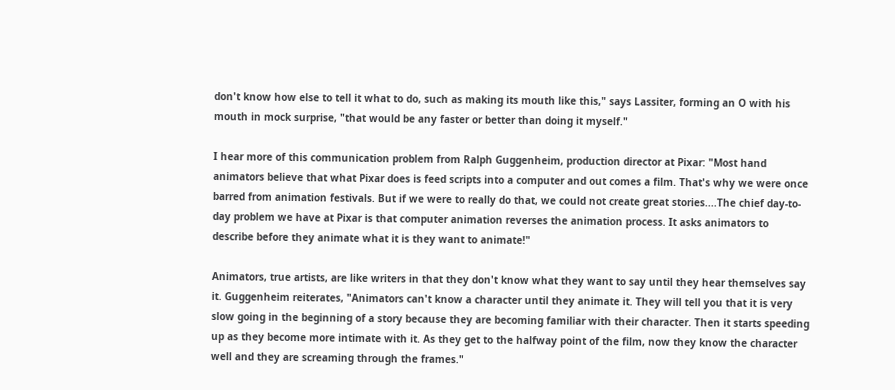don't know how else to tell it what to do, such as making its mouth like this," says Lassiter, forming an O with his mouth in mock surprise, "that would be any faster or better than doing it myself."

I hear more of this communication problem from Ralph Guggenheim, production director at Pixar: "Most hand animators believe that what Pixar does is feed scripts into a computer and out comes a film. That's why we were once barred from animation festivals. But if we were to really do that, we could not create great stories....The chief day-to-day problem we have at Pixar is that computer animation reverses the animation process. It asks animators to describe before they animate what it is they want to animate!"

Animators, true artists, are like writers in that they don't know what they want to say until they hear themselves say it. Guggenheim reiterates, "Animators can't know a character until they animate it. They will tell you that it is very slow going in the beginning of a story because they are becoming familiar with their character. Then it starts speeding up as they become more intimate with it. As they get to the halfway point of the film, now they know the character well and they are screaming through the frames."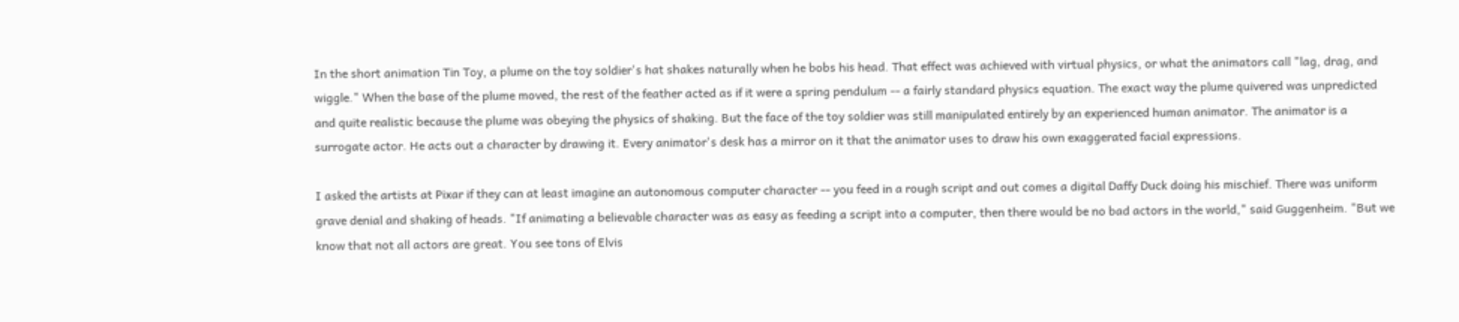In the short animation Tin Toy, a plume on the toy soldier's hat shakes naturally when he bobs his head. That effect was achieved with virtual physics, or what the animators call "lag, drag, and wiggle." When the base of the plume moved, the rest of the feather acted as if it were a spring pendulum -- a fairly standard physics equation. The exact way the plume quivered was unpredicted and quite realistic because the plume was obeying the physics of shaking. But the face of the toy soldier was still manipulated entirely by an experienced human animator. The animator is a surrogate actor. He acts out a character by drawing it. Every animator's desk has a mirror on it that the animator uses to draw his own exaggerated facial expressions.

I asked the artists at Pixar if they can at least imagine an autonomous computer character -- you feed in a rough script and out comes a digital Daffy Duck doing his mischief. There was uniform grave denial and shaking of heads. "If animating a believable character was as easy as feeding a script into a computer, then there would be no bad actors in the world," said Guggenheim. "But we know that not all actors are great. You see tons of Elvis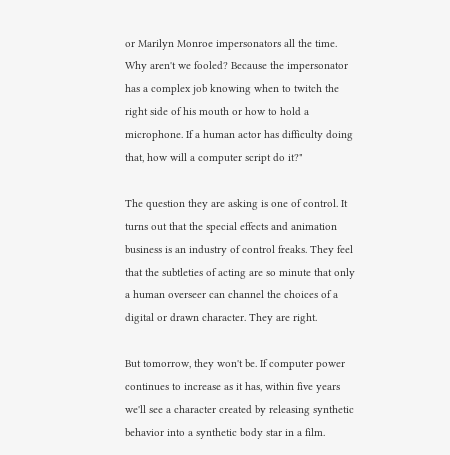or Marilyn Monroe impersonators all the time. Why aren't we fooled? Because the impersonator has a complex job knowing when to twitch the right side of his mouth or how to hold a microphone. If a human actor has difficulty doing that, how will a computer script do it?"

The question they are asking is one of control. It turns out that the special effects and animation business is an industry of control freaks. They feel that the subtleties of acting are so minute that only a human overseer can channel the choices of a digital or drawn character. They are right.

But tomorrow, they won't be. If computer power continues to increase as it has, within five years we'll see a character created by releasing synthetic behavior into a synthetic body star in a film.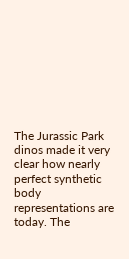The Jurassic Park dinos made it very clear how nearly perfect synthetic body representations are today. The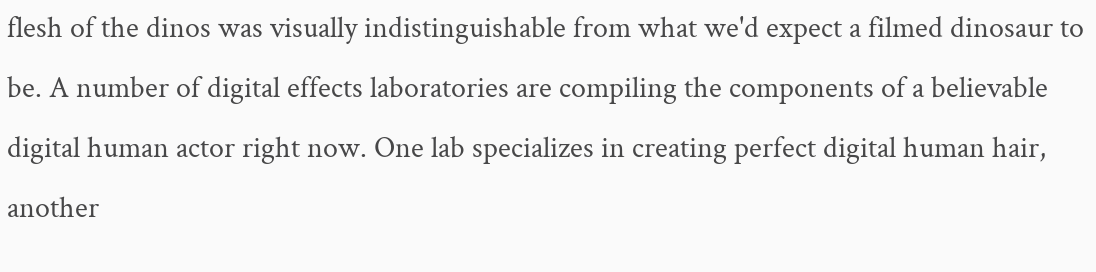flesh of the dinos was visually indistinguishable from what we'd expect a filmed dinosaur to be. A number of digital effects laboratories are compiling the components of a believable digital human actor right now. One lab specializes in creating perfect digital human hair, another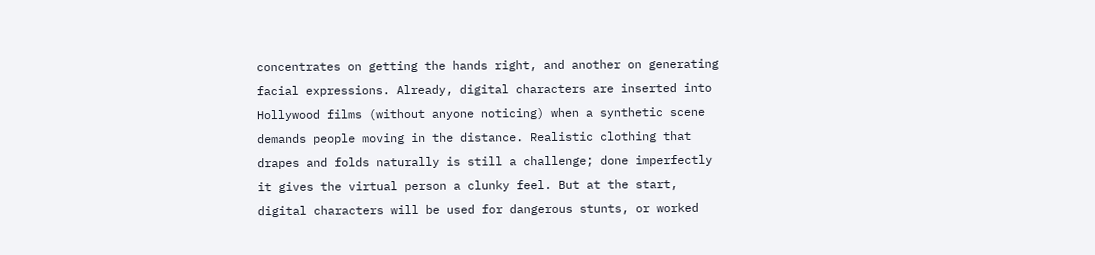concentrates on getting the hands right, and another on generating facial expressions. Already, digital characters are inserted into Hollywood films (without anyone noticing) when a synthetic scene demands people moving in the distance. Realistic clothing that drapes and folds naturally is still a challenge; done imperfectly it gives the virtual person a clunky feel. But at the start, digital characters will be used for dangerous stunts, or worked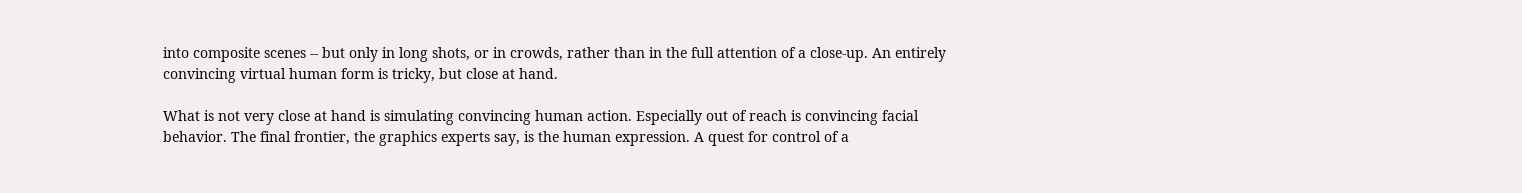into composite scenes -- but only in long shots, or in crowds, rather than in the full attention of a close-up. An entirely convincing virtual human form is tricky, but close at hand.

What is not very close at hand is simulating convincing human action. Especially out of reach is convincing facial behavior. The final frontier, the graphics experts say, is the human expression. A quest for control of a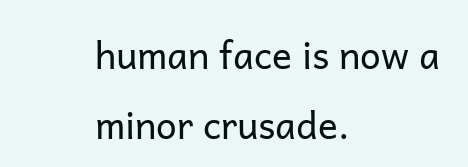human face is now a minor crusade.